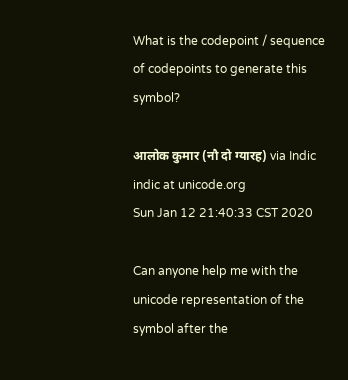What is the codepoint / sequence of codepoints to generate this symbol?

आलोक कुमार (नौ दो ग्यारह) via Indic indic at unicode.org
Sun Jan 12 21:40:33 CST 2020

Can anyone help me with the unicode representation of the symbol after the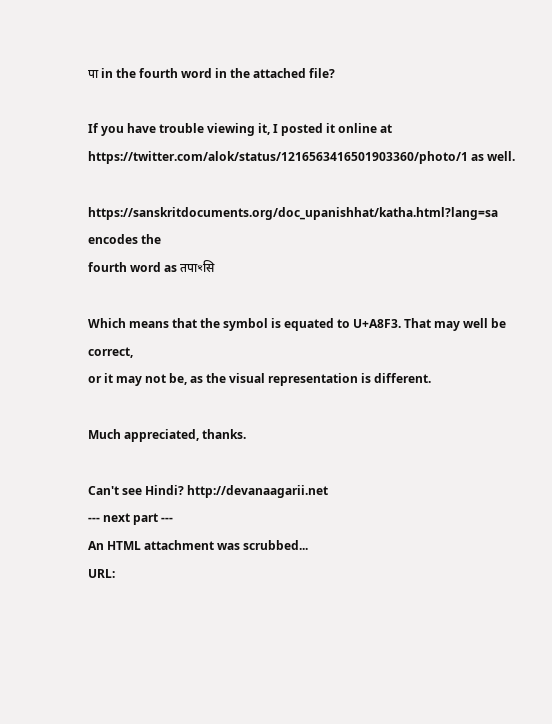पा in the fourth word in the attached file?

If you have trouble viewing it, I posted it online at
https://twitter.com/alok/status/1216563416501903360/photo/1 as well.

https://sanskritdocuments.org/doc_upanishhat/katha.html?lang=sa encodes the
fourth word as तपाꣳसि

Which means that the symbol is equated to U+A8F3. That may well be correct,
or it may not be, as the visual representation is different.

Much appreciated, thanks.

Can't see Hindi? http://devanaagarii.net
--- next part ---
An HTML attachment was scrubbed...
URL: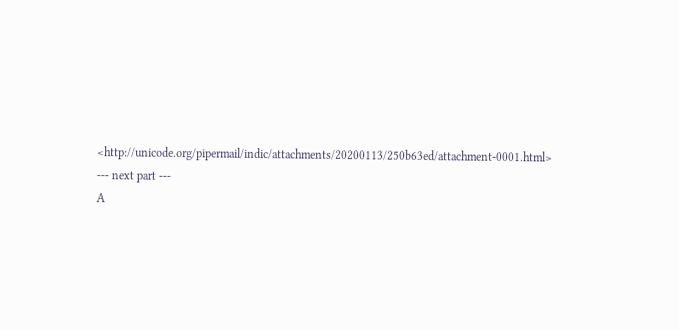<http://unicode.org/pipermail/indic/attachments/20200113/250b63ed/attachment-0001.html>
--- next part ---
A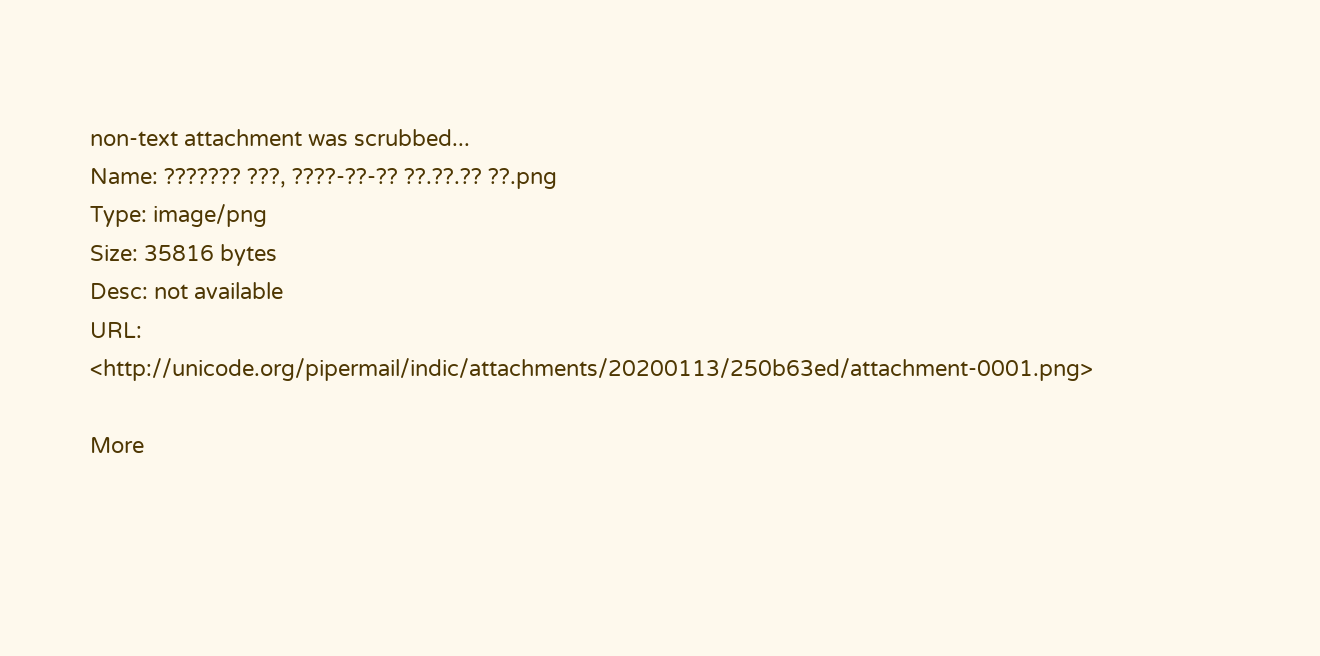non-text attachment was scrubbed...
Name: ??????? ???, ????-??-?? ??.??.?? ??.png
Type: image/png
Size: 35816 bytes
Desc: not available
URL: <http://unicode.org/pipermail/indic/attachments/20200113/250b63ed/attachment-0001.png>

More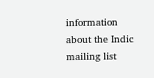information about the Indic mailing list